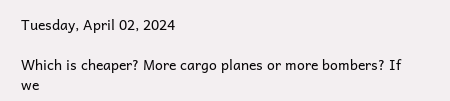Tuesday, April 02, 2024

Which is cheaper? More cargo planes or more bombers? If we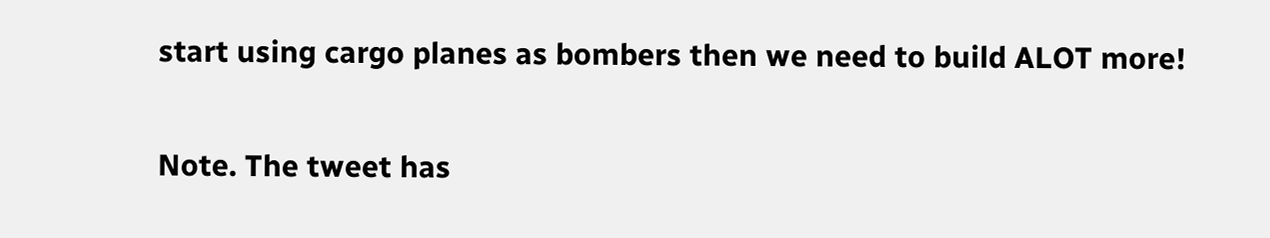start using cargo planes as bombers then we need to build ALOT more!

Note. The tweet has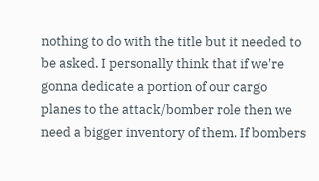nothing to do with the title but it needed to be asked. I personally think that if we're gonna dedicate a portion of our cargo planes to the attack/bomber role then we need a bigger inventory of them. If bombers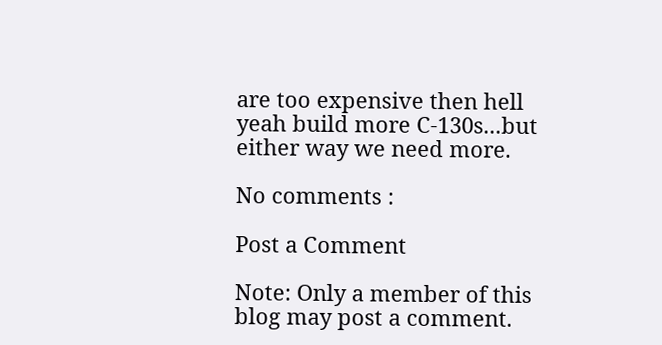are too expensive then hell yeah build more C-130s...but either way we need more.

No comments :

Post a Comment

Note: Only a member of this blog may post a comment.